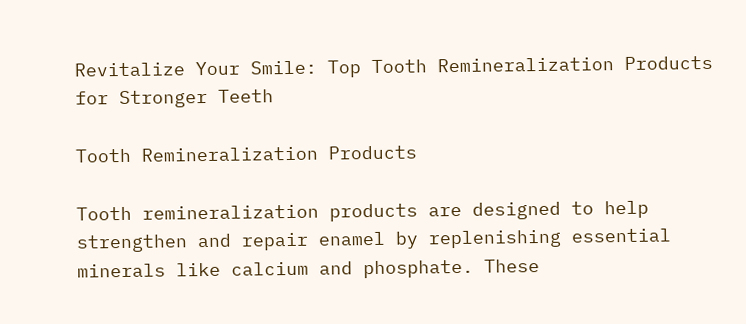Revitalize Your Smile: Top Tooth Remineralization Products for Stronger Teeth

Tooth Remineralization Products

Tooth remineralization products are designed to help strengthen and repair enamel by replenishing essential minerals like calcium and phosphate. These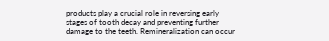products play a crucial role in reversing early stages of tooth decay and preventing further damage to the teeth. Remineralization can occur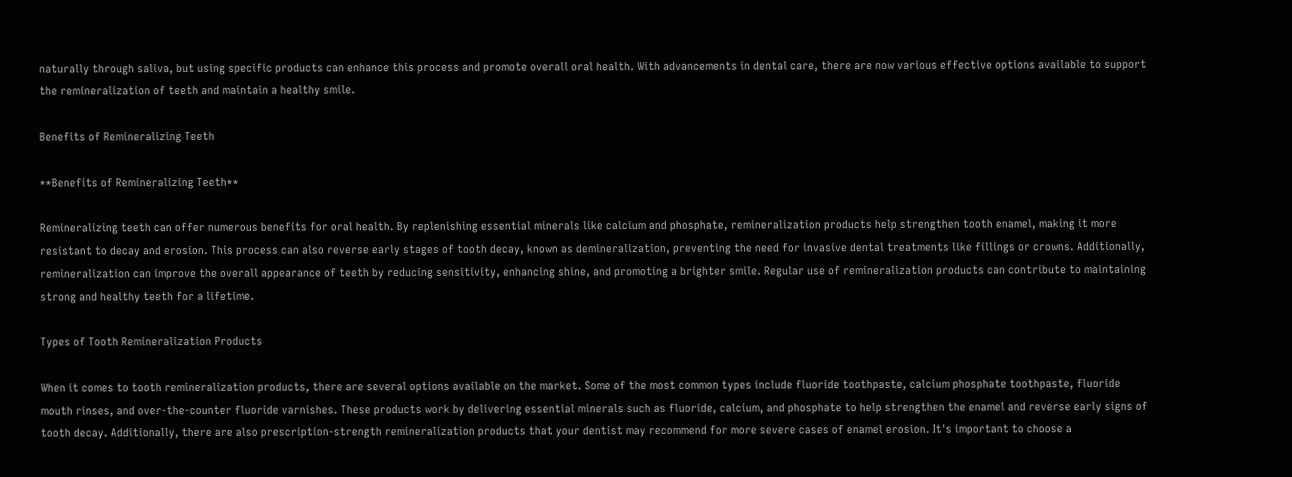naturally through saliva, but using specific products can enhance this process and promote overall oral health. With advancements in dental care, there are now various effective options available to support the remineralization of teeth and maintain a healthy smile.

Benefits of Remineralizing Teeth

**Benefits of Remineralizing Teeth**

Remineralizing teeth can offer numerous benefits for oral health. By replenishing essential minerals like calcium and phosphate, remineralization products help strengthen tooth enamel, making it more resistant to decay and erosion. This process can also reverse early stages of tooth decay, known as demineralization, preventing the need for invasive dental treatments like fillings or crowns. Additionally, remineralization can improve the overall appearance of teeth by reducing sensitivity, enhancing shine, and promoting a brighter smile. Regular use of remineralization products can contribute to maintaining strong and healthy teeth for a lifetime.

Types of Tooth Remineralization Products

When it comes to tooth remineralization products, there are several options available on the market. Some of the most common types include fluoride toothpaste, calcium phosphate toothpaste, fluoride mouth rinses, and over-the-counter fluoride varnishes. These products work by delivering essential minerals such as fluoride, calcium, and phosphate to help strengthen the enamel and reverse early signs of tooth decay. Additionally, there are also prescription-strength remineralization products that your dentist may recommend for more severe cases of enamel erosion. It's important to choose a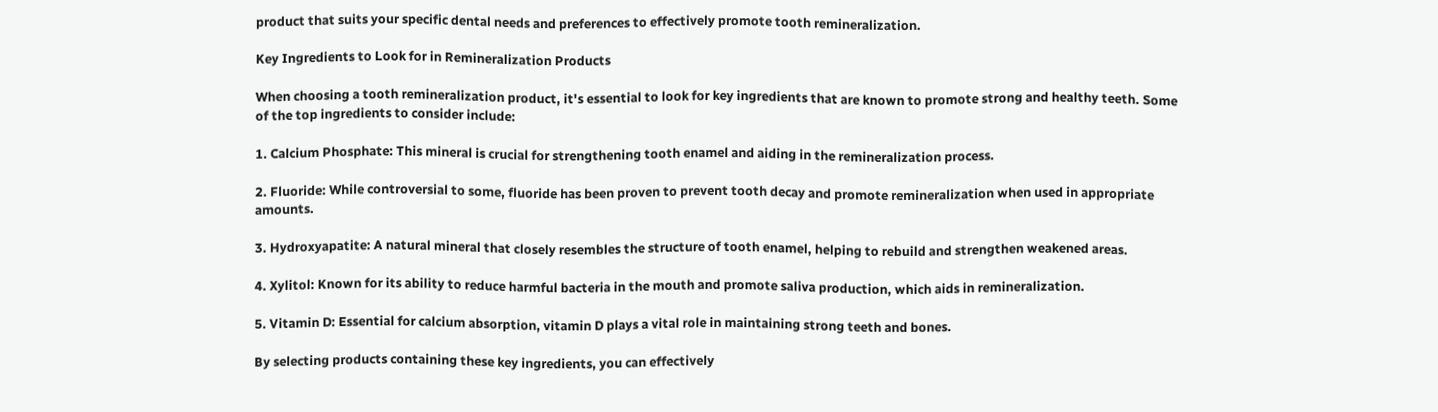product that suits your specific dental needs and preferences to effectively promote tooth remineralization.

Key Ingredients to Look for in Remineralization Products

When choosing a tooth remineralization product, it's essential to look for key ingredients that are known to promote strong and healthy teeth. Some of the top ingredients to consider include:

1. Calcium Phosphate: This mineral is crucial for strengthening tooth enamel and aiding in the remineralization process.

2. Fluoride: While controversial to some, fluoride has been proven to prevent tooth decay and promote remineralization when used in appropriate amounts.

3. Hydroxyapatite: A natural mineral that closely resembles the structure of tooth enamel, helping to rebuild and strengthen weakened areas.

4. Xylitol: Known for its ability to reduce harmful bacteria in the mouth and promote saliva production, which aids in remineralization.

5. Vitamin D: Essential for calcium absorption, vitamin D plays a vital role in maintaining strong teeth and bones.

By selecting products containing these key ingredients, you can effectively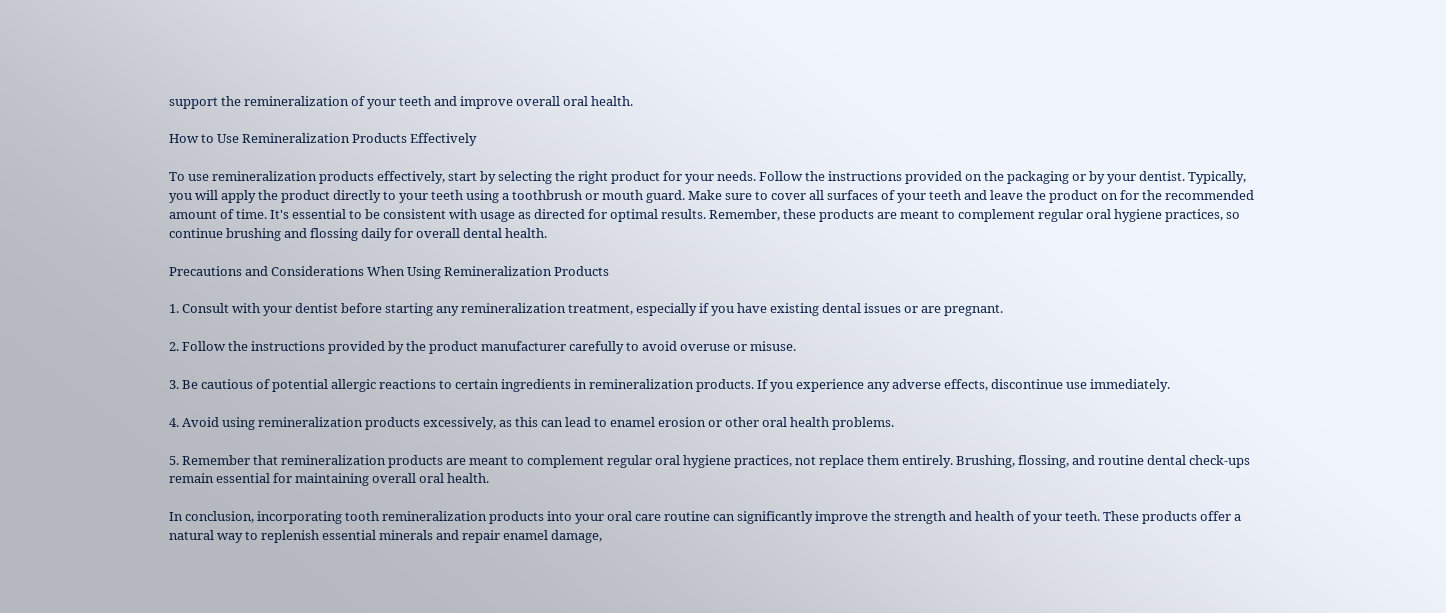support the remineralization of your teeth and improve overall oral health.

How to Use Remineralization Products Effectively

To use remineralization products effectively, start by selecting the right product for your needs. Follow the instructions provided on the packaging or by your dentist. Typically, you will apply the product directly to your teeth using a toothbrush or mouth guard. Make sure to cover all surfaces of your teeth and leave the product on for the recommended amount of time. It's essential to be consistent with usage as directed for optimal results. Remember, these products are meant to complement regular oral hygiene practices, so continue brushing and flossing daily for overall dental health.

Precautions and Considerations When Using Remineralization Products

1. Consult with your dentist before starting any remineralization treatment, especially if you have existing dental issues or are pregnant.

2. Follow the instructions provided by the product manufacturer carefully to avoid overuse or misuse.

3. Be cautious of potential allergic reactions to certain ingredients in remineralization products. If you experience any adverse effects, discontinue use immediately.

4. Avoid using remineralization products excessively, as this can lead to enamel erosion or other oral health problems.

5. Remember that remineralization products are meant to complement regular oral hygiene practices, not replace them entirely. Brushing, flossing, and routine dental check-ups remain essential for maintaining overall oral health.

In conclusion, incorporating tooth remineralization products into your oral care routine can significantly improve the strength and health of your teeth. These products offer a natural way to replenish essential minerals and repair enamel damage,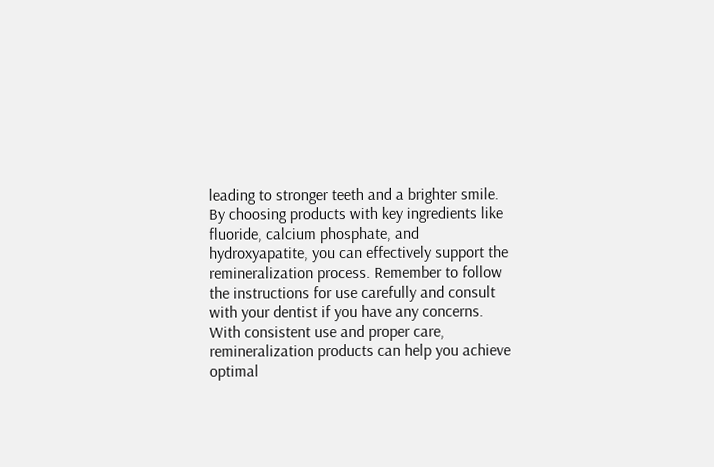leading to stronger teeth and a brighter smile. By choosing products with key ingredients like fluoride, calcium phosphate, and hydroxyapatite, you can effectively support the remineralization process. Remember to follow the instructions for use carefully and consult with your dentist if you have any concerns. With consistent use and proper care, remineralization products can help you achieve optimal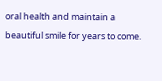oral health and maintain a beautiful smile for years to come.